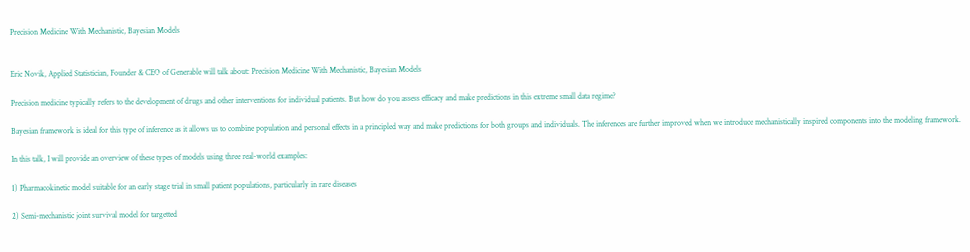Precision Medicine With Mechanistic, Bayesian Models


Eric Novik, Applied Statistician, Founder & CEO of Generable will talk about: Precision Medicine With Mechanistic, Bayesian Models

Precision medicine typically refers to the development of drugs and other interventions for individual patients. But how do you assess efficacy and make predictions in this extreme small data regime?

Bayesian framework is ideal for this type of inference as it allows us to combine population and personal effects in a principled way and make predictions for both groups and individuals. The inferences are further improved when we introduce mechanistically inspired components into the modeling framework.

In this talk, I will provide an overview of these types of models using three real-world examples:

1) Pharmacokinetic model suitable for an early stage trial in small patient populations, particularly in rare diseases

2) Semi-mechanistic joint survival model for targetted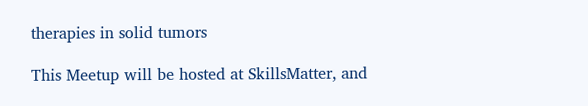therapies in solid tumors

This Meetup will be hosted at SkillsMatter, and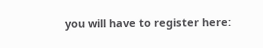you will have to register here: